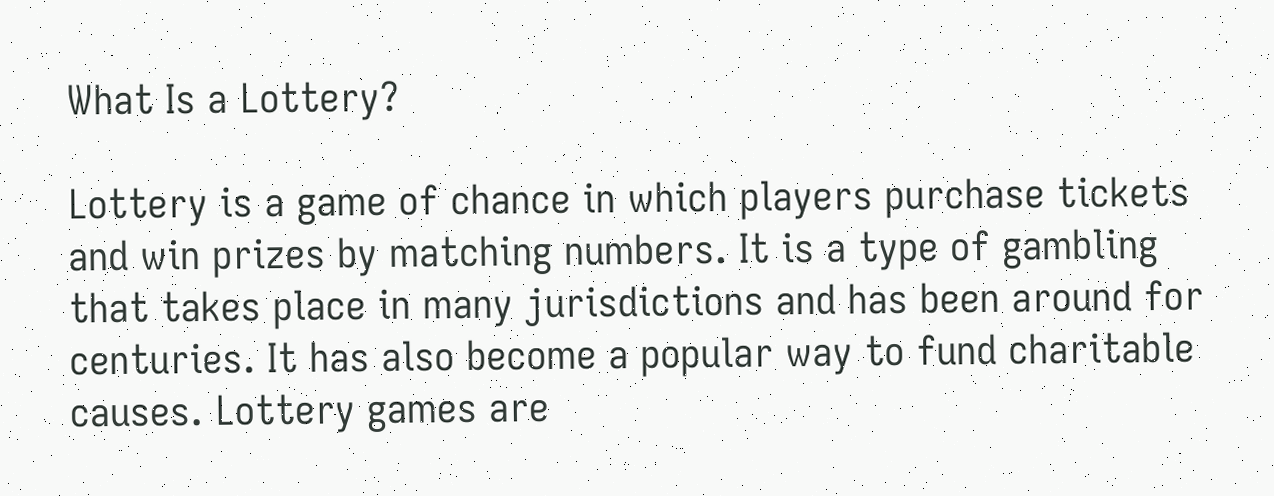What Is a Lottery?

Lottery is a game of chance in which players purchase tickets and win prizes by matching numbers. It is a type of gambling that takes place in many jurisdictions and has been around for centuries. It has also become a popular way to fund charitable causes. Lottery games are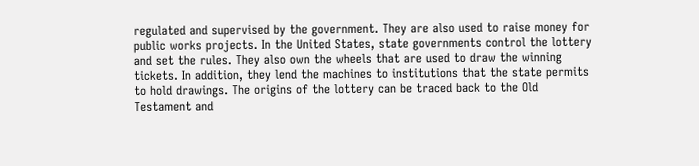regulated and supervised by the government. They are also used to raise money for public works projects. In the United States, state governments control the lottery and set the rules. They also own the wheels that are used to draw the winning tickets. In addition, they lend the machines to institutions that the state permits to hold drawings. The origins of the lottery can be traced back to the Old Testament and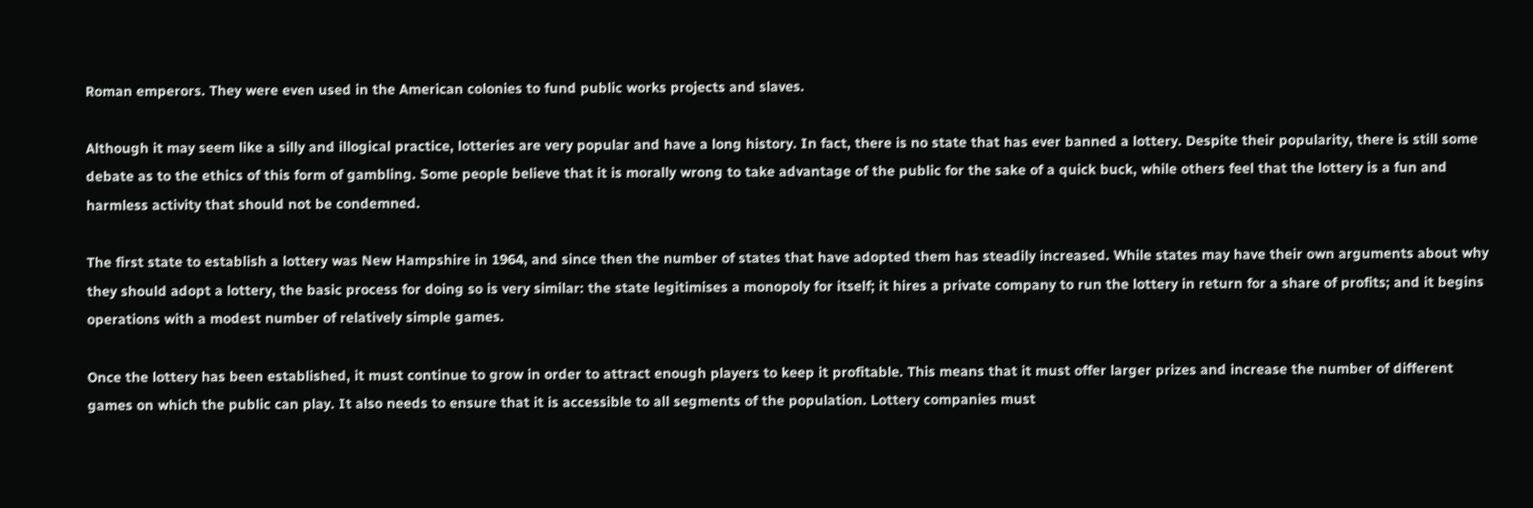Roman emperors. They were even used in the American colonies to fund public works projects and slaves.

Although it may seem like a silly and illogical practice, lotteries are very popular and have a long history. In fact, there is no state that has ever banned a lottery. Despite their popularity, there is still some debate as to the ethics of this form of gambling. Some people believe that it is morally wrong to take advantage of the public for the sake of a quick buck, while others feel that the lottery is a fun and harmless activity that should not be condemned.

The first state to establish a lottery was New Hampshire in 1964, and since then the number of states that have adopted them has steadily increased. While states may have their own arguments about why they should adopt a lottery, the basic process for doing so is very similar: the state legitimises a monopoly for itself; it hires a private company to run the lottery in return for a share of profits; and it begins operations with a modest number of relatively simple games.

Once the lottery has been established, it must continue to grow in order to attract enough players to keep it profitable. This means that it must offer larger prizes and increase the number of different games on which the public can play. It also needs to ensure that it is accessible to all segments of the population. Lottery companies must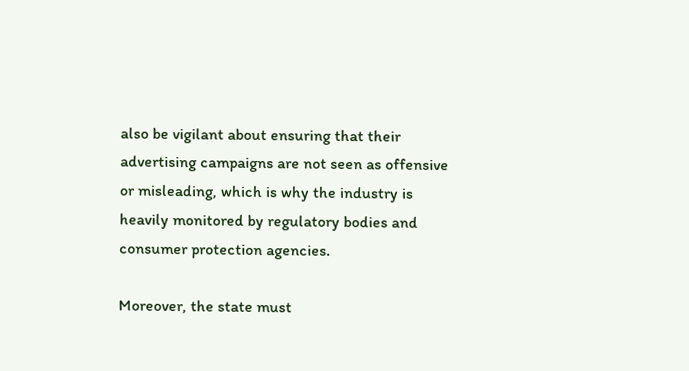also be vigilant about ensuring that their advertising campaigns are not seen as offensive or misleading, which is why the industry is heavily monitored by regulatory bodies and consumer protection agencies.

Moreover, the state must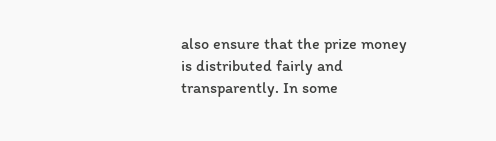also ensure that the prize money is distributed fairly and transparently. In some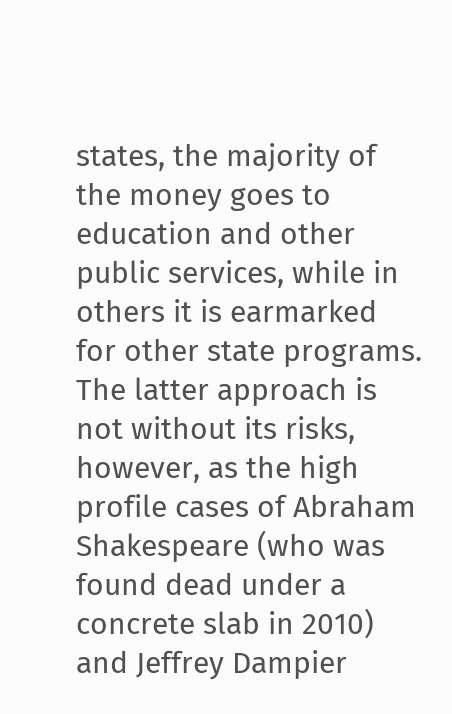states, the majority of the money goes to education and other public services, while in others it is earmarked for other state programs. The latter approach is not without its risks, however, as the high profile cases of Abraham Shakespeare (who was found dead under a concrete slab in 2010) and Jeffrey Dampier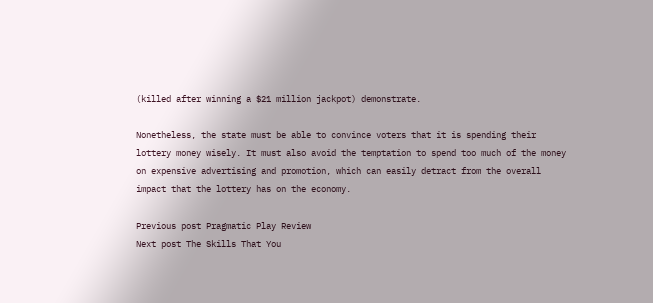(killed after winning a $21 million jackpot) demonstrate.

Nonetheless, the state must be able to convince voters that it is spending their lottery money wisely. It must also avoid the temptation to spend too much of the money on expensive advertising and promotion, which can easily detract from the overall impact that the lottery has on the economy.

Previous post Pragmatic Play Review
Next post The Skills That You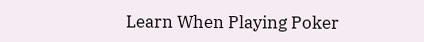Learn When Playing Poker